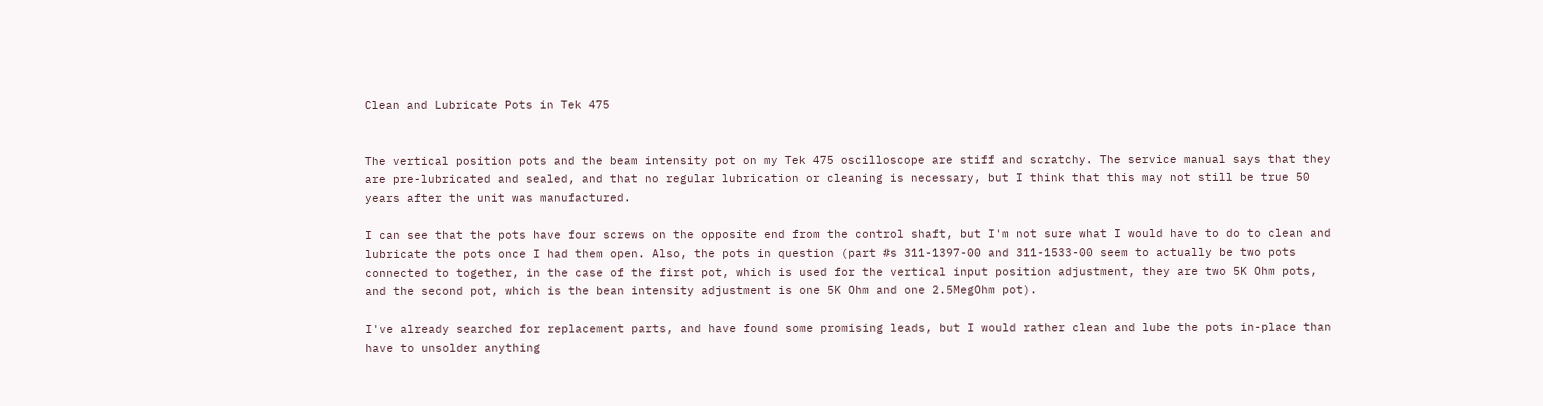Clean and Lubricate Pots in Tek 475


The vertical position pots and the beam intensity pot on my Tek 475 oscilloscope are stiff and scratchy. The service manual says that they are pre-lubricated and sealed, and that no regular lubrication or cleaning is necessary, but I think that this may not still be true 50 years after the unit was manufactured.

I can see that the pots have four screws on the opposite end from the control shaft, but I'm not sure what I would have to do to clean and lubricate the pots once I had them open. Also, the pots in question (part #s 311-1397-00 and 311-1533-00 seem to actually be two pots connected to together, in the case of the first pot, which is used for the vertical input position adjustment, they are two 5K Ohm pots, and the second pot, which is the bean intensity adjustment is one 5K Ohm and one 2.5MegOhm pot).

I've already searched for replacement parts, and have found some promising leads, but I would rather clean and lube the pots in-place than have to unsolder anything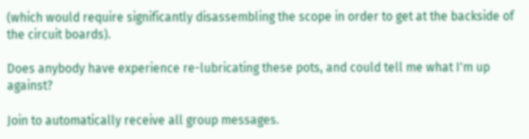(which would require significantly disassembling the scope in order to get at the backside of the circuit boards).

Does anybody have experience re-lubricating these pots, and could tell me what I'm up against?

Join to automatically receive all group messages.